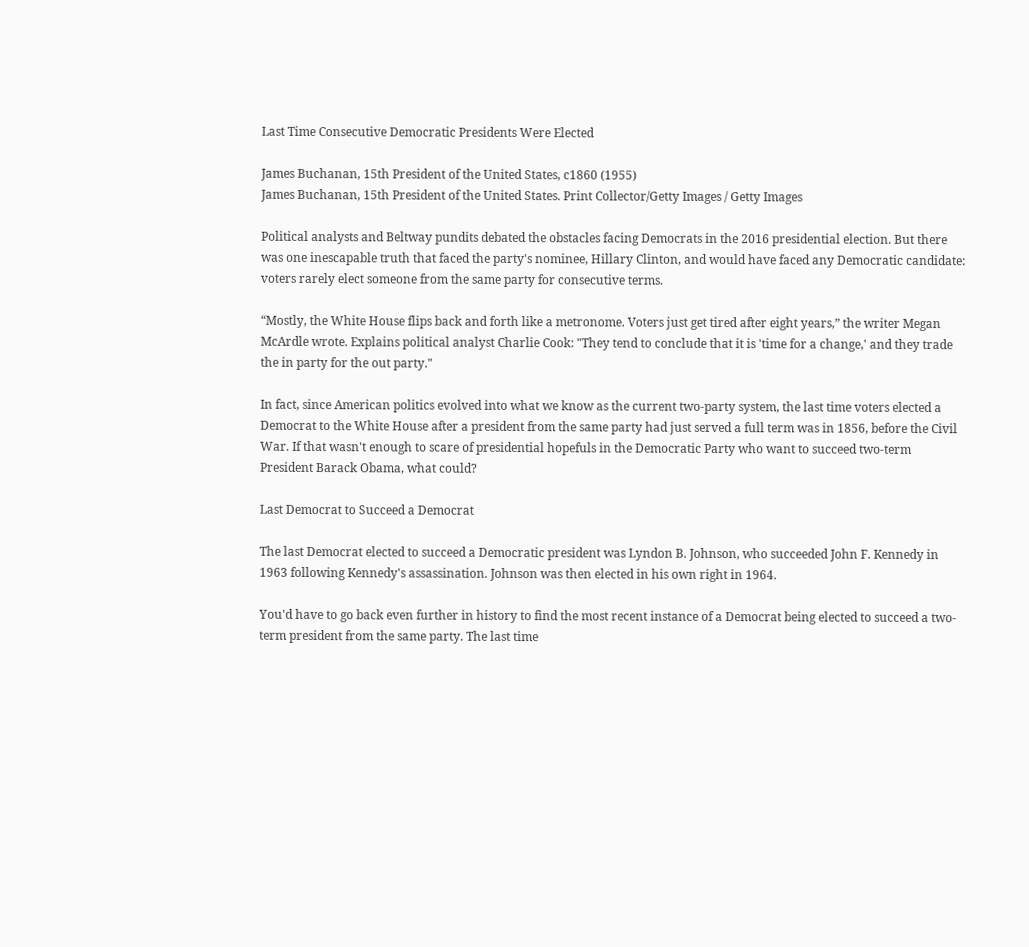Last Time Consecutive Democratic Presidents Were Elected

James Buchanan, 15th President of the United States, c1860 (1955)
James Buchanan, 15th President of the United States. Print Collector/Getty Images / Getty Images

Political analysts and Beltway pundits debated the obstacles facing Democrats in the 2016 presidential election. But there was one inescapable truth that faced the party's nominee, Hillary Clinton, and would have faced any Democratic candidate: voters rarely elect someone from the same party for consecutive terms.

“Mostly, the White House flips back and forth like a metronome. Voters just get tired after eight years,” the writer Megan McArdle wrote. Explains political analyst Charlie Cook: "They tend to conclude that it is 'time for a change,' and they trade the in party for the out party."

In fact, since American politics evolved into what we know as the current two-party system, the last time voters elected a Democrat to the White House after a president from the same party had just served a full term was in 1856, before the Civil War. If that wasn't enough to scare of presidential hopefuls in the Democratic Party who want to succeed two-term President Barack Obama, what could?

Last Democrat to Succeed a Democrat

The last Democrat elected to succeed a Democratic president was Lyndon B. Johnson, who succeeded John F. Kennedy in 1963 following Kennedy's assassination. Johnson was then elected in his own right in 1964.

You'd have to go back even further in history to find the most recent instance of a Democrat being elected to succeed a two-term president from the same party. The last time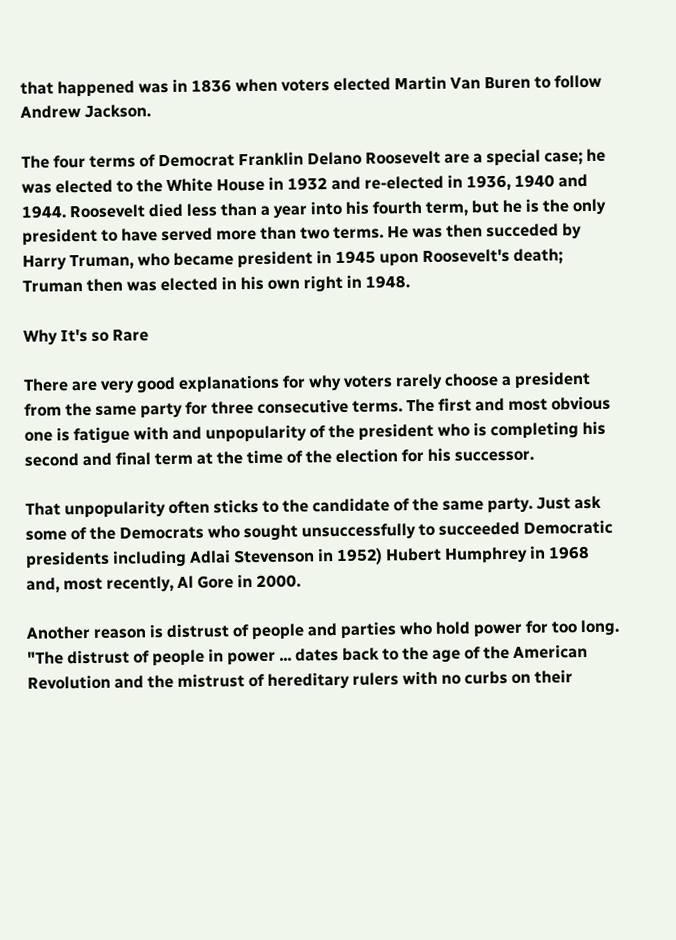that happened was in 1836 when voters elected Martin Van Buren to follow Andrew Jackson.

The four terms of Democrat Franklin Delano Roosevelt are a special case; he was elected to the White House in 1932 and re-elected in 1936, 1940 and 1944. Roosevelt died less than a year into his fourth term, but he is the only president to have served more than two terms. He was then succeded by Harry Truman, who became president in 1945 upon Roosevelt's death; Truman then was elected in his own right in 1948.

Why It's so Rare

There are very good explanations for why voters rarely choose a president from the same party for three consecutive terms. The first and most obvious one is fatigue with and unpopularity of the president who is completing his second and final term at the time of the election for his successor.

That unpopularity often sticks to the candidate of the same party. Just ask some of the Democrats who sought unsuccessfully to succeeded Democratic presidents including Adlai Stevenson in 1952) Hubert Humphrey in 1968 and, most recently, Al Gore in 2000.

Another reason is distrust of people and parties who hold power for too long. "The distrust of people in power ... dates back to the age of the American Revolution and the mistrust of hereditary rulers with no curbs on their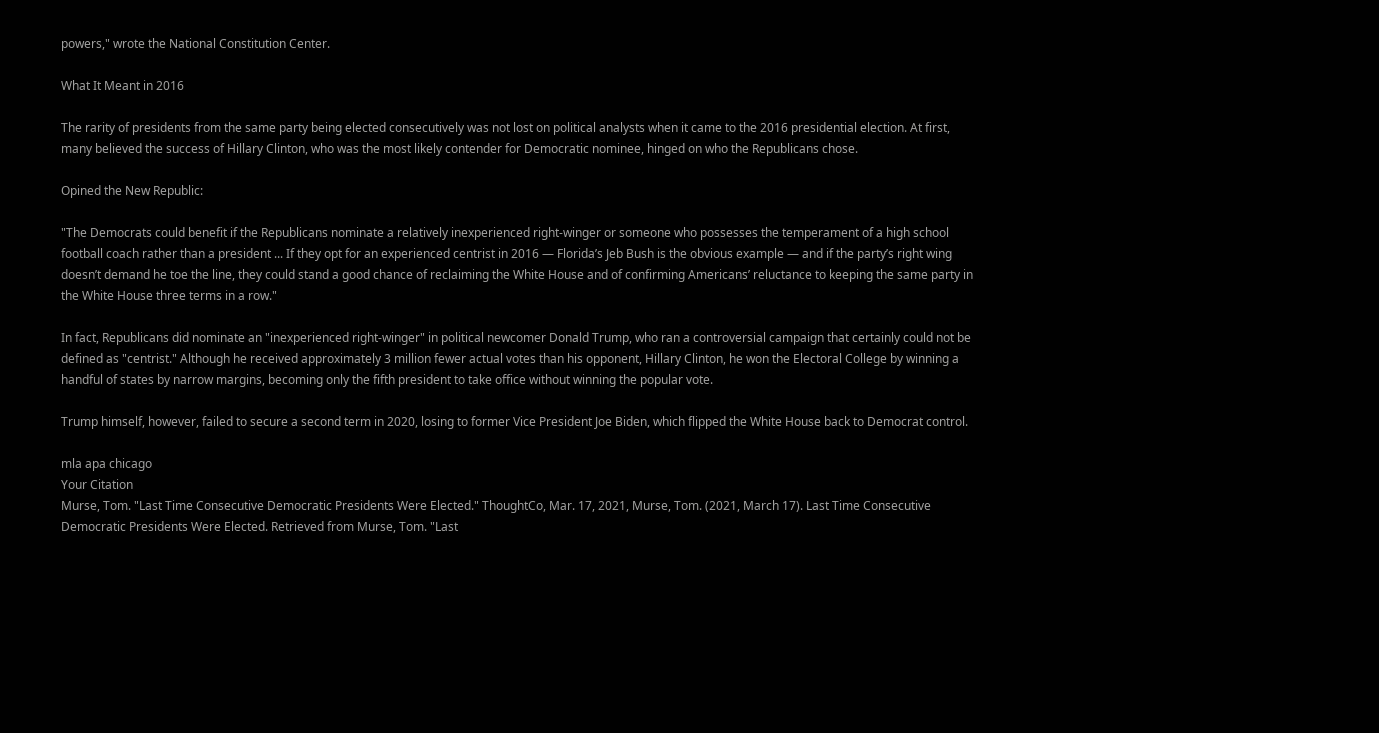powers," wrote the National Constitution Center.

What It Meant in 2016

The rarity of presidents from the same party being elected consecutively was not lost on political analysts when it came to the 2016 presidential election. At first, many believed the success of Hillary Clinton, who was the most likely contender for Democratic nominee, hinged on who the Republicans chose.

Opined the New Republic:

"The Democrats could benefit if the Republicans nominate a relatively inexperienced right-winger or someone who possesses the temperament of a high school football coach rather than a president ... If they opt for an experienced centrist in 2016 — Florida’s Jeb Bush is the obvious example — and if the party’s right wing doesn’t demand he toe the line, they could stand a good chance of reclaiming the White House and of confirming Americans’ reluctance to keeping the same party in the White House three terms in a row."

In fact, Republicans did nominate an "inexperienced right-winger" in political newcomer Donald Trump, who ran a controversial campaign that certainly could not be defined as "centrist." Although he received approximately 3 million fewer actual votes than his opponent, Hillary Clinton, he won the Electoral College by winning a handful of states by narrow margins, becoming only the fifth president to take office without winning the popular vote.

Trump himself, however, failed to secure a second term in 2020, losing to former Vice President Joe Biden, which flipped the White House back to Democrat control.

mla apa chicago
Your Citation
Murse, Tom. "Last Time Consecutive Democratic Presidents Were Elected." ThoughtCo, Mar. 17, 2021, Murse, Tom. (2021, March 17). Last Time Consecutive Democratic Presidents Were Elected. Retrieved from Murse, Tom. "Last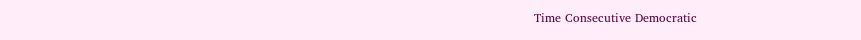Time Consecutive Democratic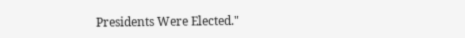Presidents Were Elected."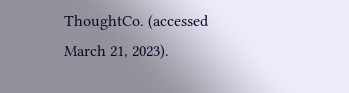ThoughtCo. (accessed March 21, 2023).